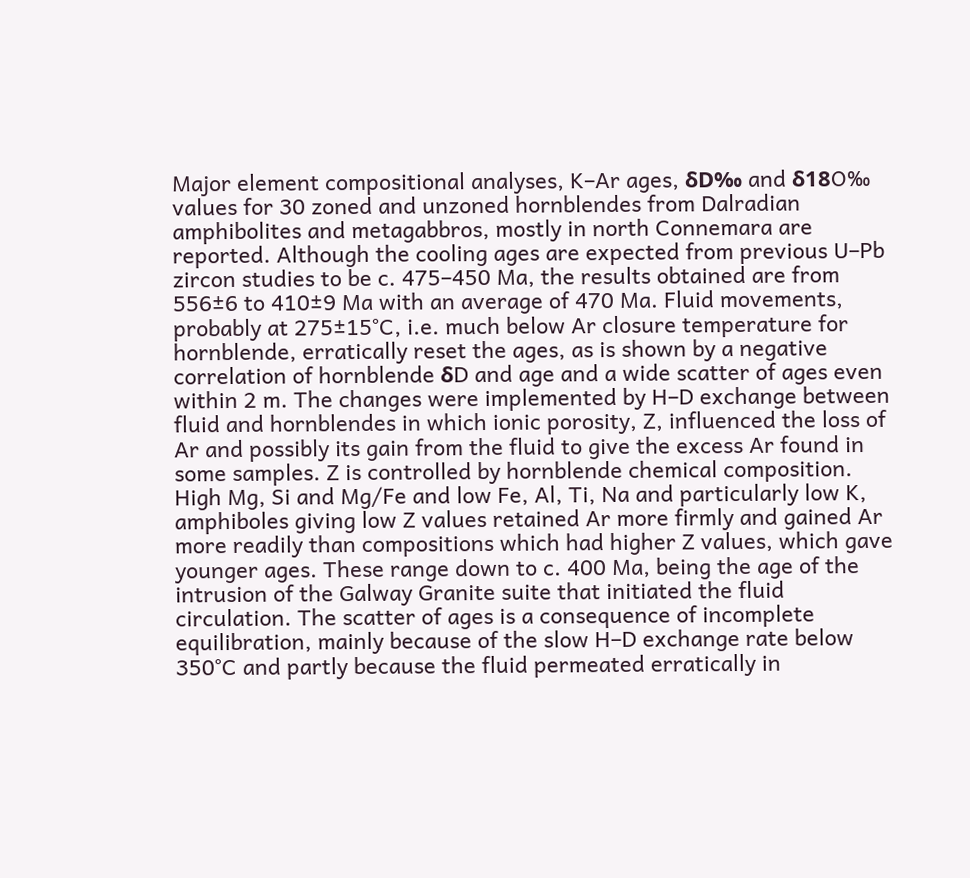Major element compositional analyses, K–Ar ages, δD‰ and δ18O‰ values for 30 zoned and unzoned hornblendes from Dalradian amphibolites and metagabbros, mostly in north Connemara are reported. Although the cooling ages are expected from previous U–Pb zircon studies to be c. 475–450 Ma, the results obtained are from 556±6 to 410±9 Ma with an average of 470 Ma. Fluid movements, probably at 275±15°C, i.e. much below Ar closure temperature for hornblende, erratically reset the ages, as is shown by a negative correlation of hornblende δD and age and a wide scatter of ages even within 2 m. The changes were implemented by H–D exchange between fluid and hornblendes in which ionic porosity, Z, influenced the loss of Ar and possibly its gain from the fluid to give the excess Ar found in some samples. Z is controlled by hornblende chemical composition. High Mg, Si and Mg/Fe and low Fe, Al, Ti, Na and particularly low K, amphiboles giving low Z values retained Ar more firmly and gained Ar more readily than compositions which had higher Z values, which gave younger ages. These range down to c. 400 Ma, being the age of the intrusion of the Galway Granite suite that initiated the fluid circulation. The scatter of ages is a consequence of incomplete equilibration, mainly because of the slow H–D exchange rate below 350°C and partly because the fluid permeated erratically in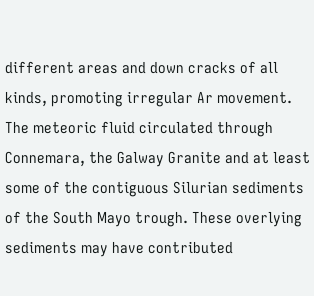different areas and down cracks of all kinds, promoting irregular Ar movement. The meteoric fluid circulated through Connemara, the Galway Granite and at least some of the contiguous Silurian sediments of the South Mayo trough. These overlying sediments may have contributed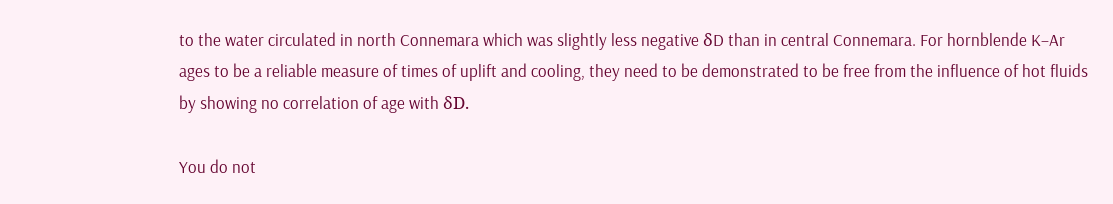to the water circulated in north Connemara which was slightly less negative δD than in central Connemara. For hornblende K–Ar ages to be a reliable measure of times of uplift and cooling, they need to be demonstrated to be free from the influence of hot fluids by showing no correlation of age with δD.

You do not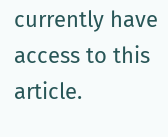currently have access to this article.